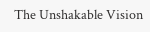The Unshakable Vision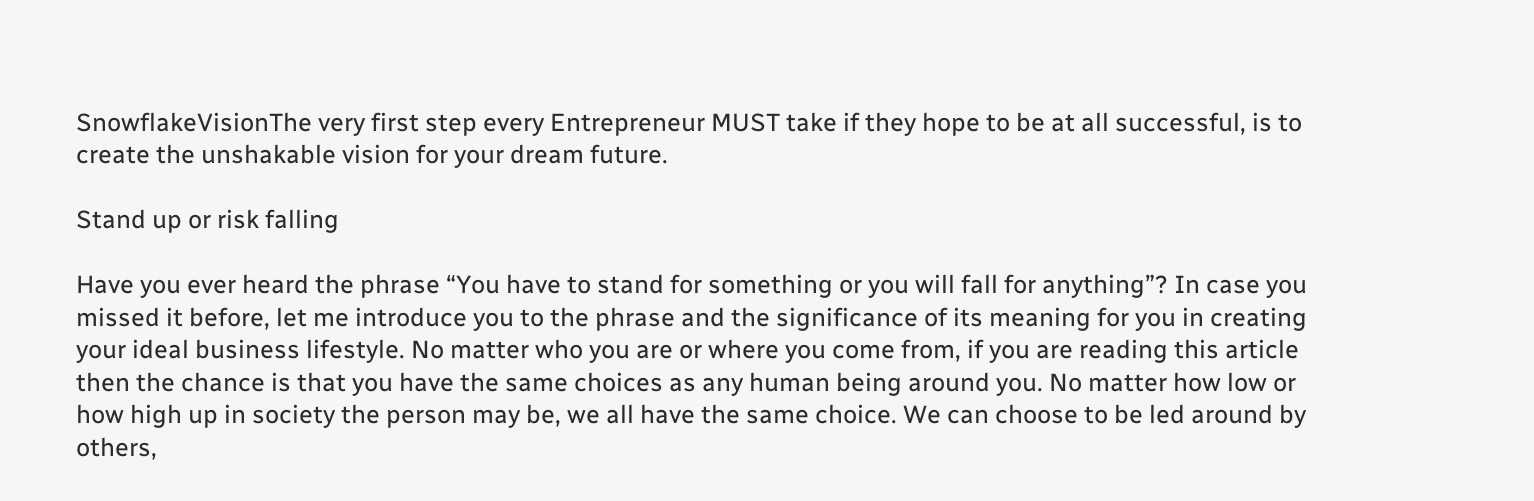SnowflakeVisionThe very first step every Entrepreneur MUST take if they hope to be at all successful, is to create the unshakable vision for your dream future.

Stand up or risk falling

Have you ever heard the phrase “You have to stand for something or you will fall for anything”? In case you missed it before, let me introduce you to the phrase and the significance of its meaning for you in creating your ideal business lifestyle. No matter who you are or where you come from, if you are reading this article then the chance is that you have the same choices as any human being around you. No matter how low or how high up in society the person may be, we all have the same choice. We can choose to be led around by others,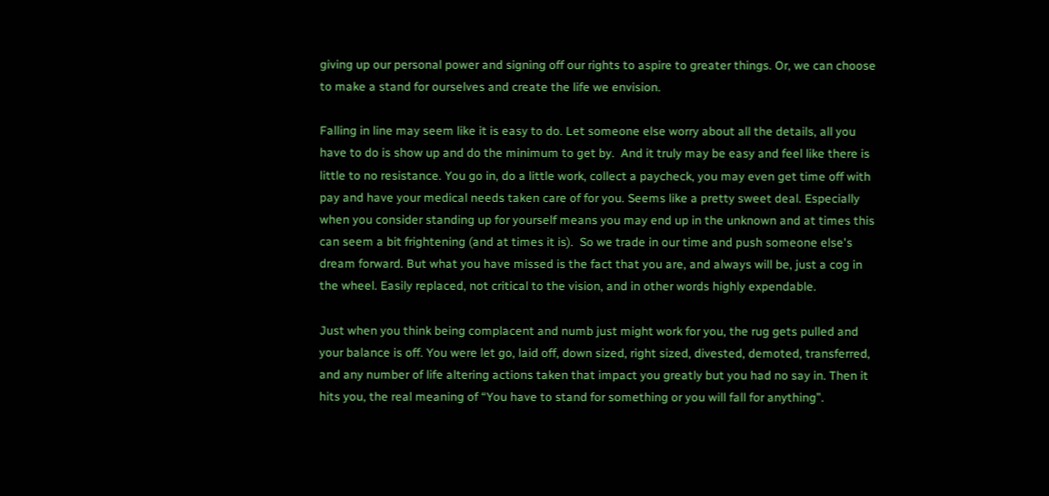giving up our personal power and signing off our rights to aspire to greater things. Or, we can choose to make a stand for ourselves and create the life we envision.

Falling in line may seem like it is easy to do. Let someone else worry about all the details, all you have to do is show up and do the minimum to get by.  And it truly may be easy and feel like there is little to no resistance. You go in, do a little work, collect a paycheck, you may even get time off with pay and have your medical needs taken care of for you. Seems like a pretty sweet deal. Especially when you consider standing up for yourself means you may end up in the unknown and at times this can seem a bit frightening (and at times it is).  So we trade in our time and push someone else's dream forward. But what you have missed is the fact that you are, and always will be, just a cog in the wheel. Easily replaced, not critical to the vision, and in other words highly expendable.

Just when you think being complacent and numb just might work for you, the rug gets pulled and your balance is off. You were let go, laid off, down sized, right sized, divested, demoted, transferred, and any number of life altering actions taken that impact you greatly but you had no say in. Then it hits you, the real meaning of “You have to stand for something or you will fall for anything”.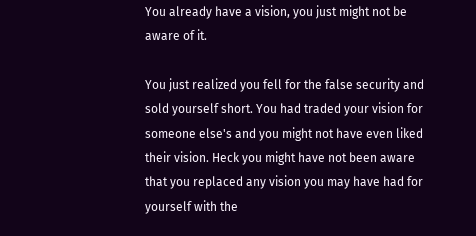You already have a vision, you just might not be aware of it.

You just realized you fell for the false security and sold yourself short. You had traded your vision for someone else's and you might not have even liked their vision. Heck you might have not been aware that you replaced any vision you may have had for yourself with the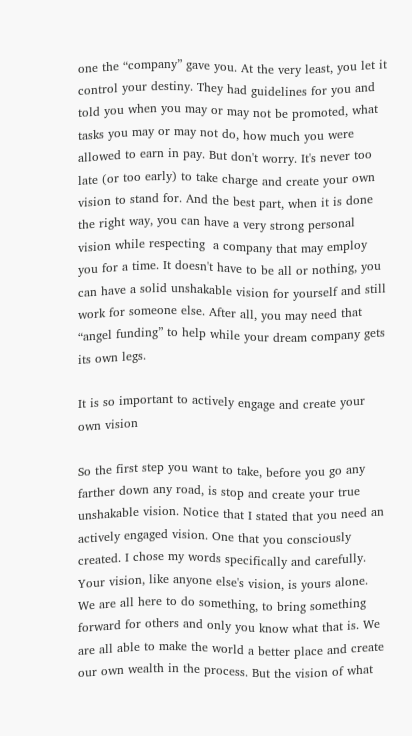one the “company” gave you. At the very least, you let it control your destiny. They had guidelines for you and told you when you may or may not be promoted, what tasks you may or may not do, how much you were allowed to earn in pay. But don't worry. It's never too late (or too early) to take charge and create your own vision to stand for. And the best part, when it is done the right way, you can have a very strong personal vision while respecting  a company that may employ you for a time. It doesn't have to be all or nothing, you can have a solid unshakable vision for yourself and still work for someone else. After all, you may need that “angel funding” to help while your dream company gets its own legs.

It is so important to actively engage and create your own vision

So the first step you want to take, before you go any farther down any road, is stop and create your true unshakable vision. Notice that I stated that you need an actively engaged vision. One that you consciously created. I chose my words specifically and carefully. Your vision, like anyone else's vision, is yours alone. We are all here to do something, to bring something forward for others and only you know what that is. We are all able to make the world a better place and create our own wealth in the process. But the vision of what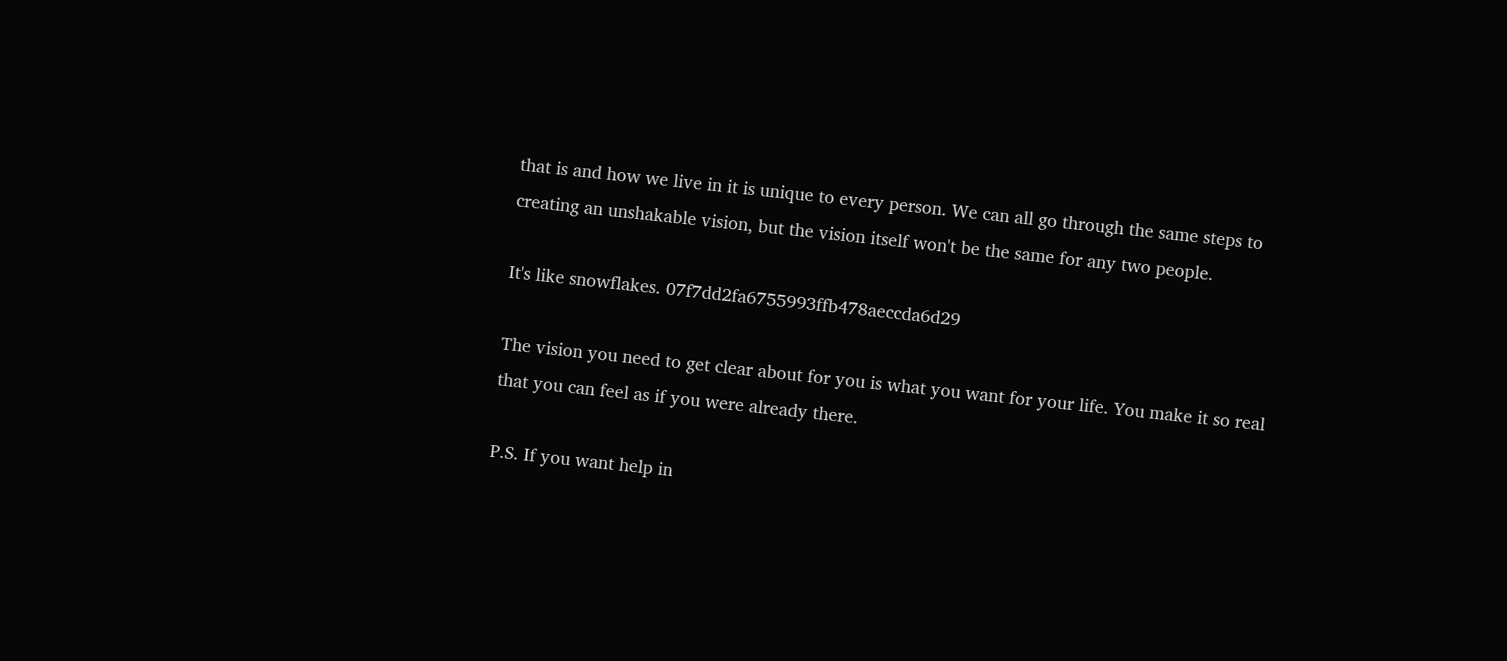that is and how we live in it is unique to every person. We can all go through the same steps to creating an unshakable vision, but the vision itself won't be the same for any two people.

It's like snowflakes. 07f7dd2fa6755993ffb478aeccda6d29

The vision you need to get clear about for you is what you want for your life. You make it so real that you can feel as if you were already there.

P.S. If you want help in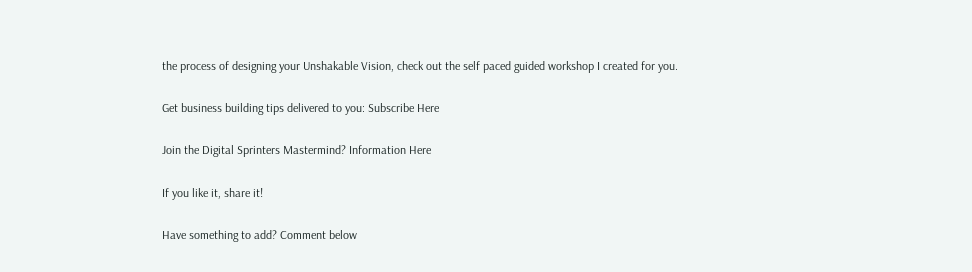the process of designing your Unshakable Vision, check out the self paced guided workshop I created for you.

Get business building tips delivered to you: Subscribe Here

Join the Digital Sprinters Mastermind? Information Here

If you like it, share it!

Have something to add? Comment below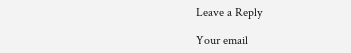Leave a Reply

Your email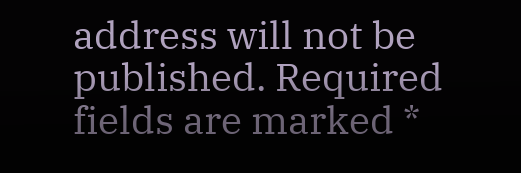address will not be published. Required fields are marked *